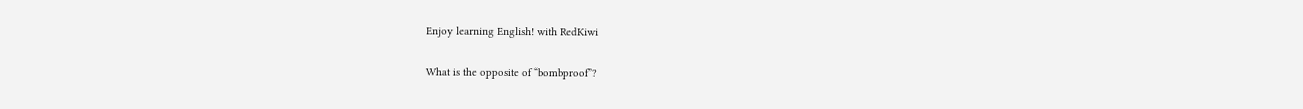Enjoy learning English! with RedKiwi

What is the opposite of “bombproof”?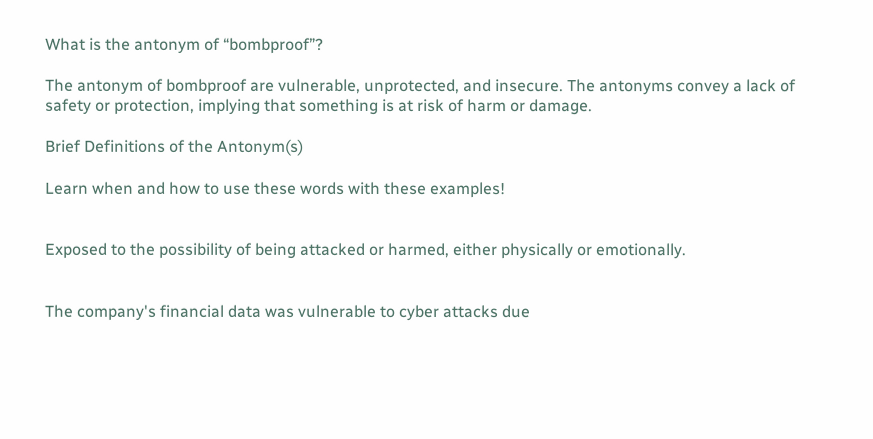What is the antonym of “bombproof”?

The antonym of bombproof are vulnerable, unprotected, and insecure. The antonyms convey a lack of safety or protection, implying that something is at risk of harm or damage.

Brief Definitions of the Antonym(s)

Learn when and how to use these words with these examples!


Exposed to the possibility of being attacked or harmed, either physically or emotionally.


The company's financial data was vulnerable to cyber attacks due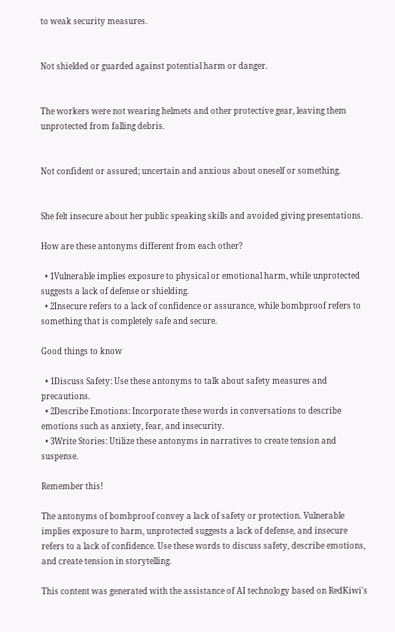to weak security measures.


Not shielded or guarded against potential harm or danger.


The workers were not wearing helmets and other protective gear, leaving them unprotected from falling debris.


Not confident or assured; uncertain and anxious about oneself or something.


She felt insecure about her public speaking skills and avoided giving presentations.

How are these antonyms different from each other?

  • 1Vulnerable implies exposure to physical or emotional harm, while unprotected suggests a lack of defense or shielding.
  • 2Insecure refers to a lack of confidence or assurance, while bombproof refers to something that is completely safe and secure.

Good things to know

  • 1Discuss Safety: Use these antonyms to talk about safety measures and precautions.
  • 2Describe Emotions: Incorporate these words in conversations to describe emotions such as anxiety, fear, and insecurity.
  • 3Write Stories: Utilize these antonyms in narratives to create tension and suspense.

Remember this!

The antonyms of bombproof convey a lack of safety or protection. Vulnerable implies exposure to harm, unprotected suggests a lack of defense, and insecure refers to a lack of confidence. Use these words to discuss safety, describe emotions, and create tension in storytelling.

This content was generated with the assistance of AI technology based on RedKiwi's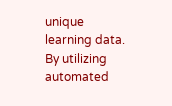unique learning data. By utilizing automated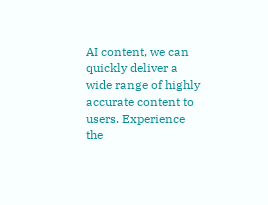AI content, we can quickly deliver a wide range of highly accurate content to users. Experience the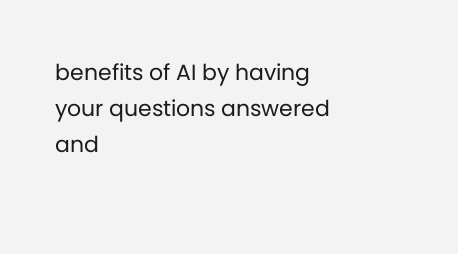benefits of AI by having your questions answered and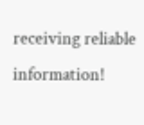receiving reliable information!